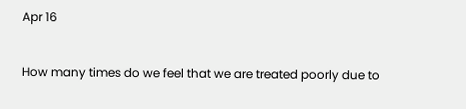Apr 16


How many times do we feel that we are treated poorly due to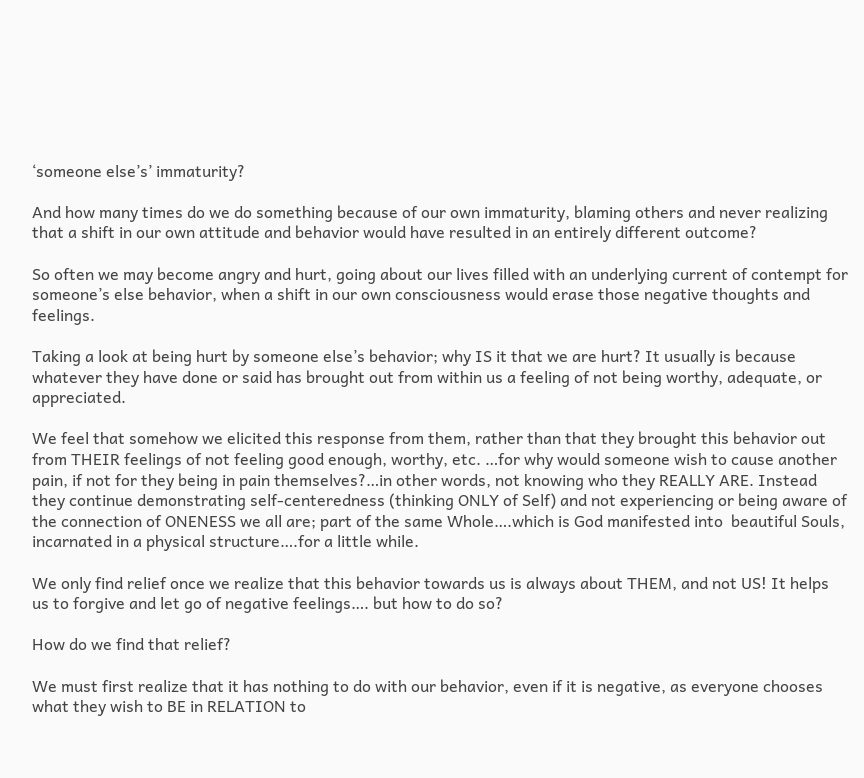‘someone else’s’ immaturity?

And how many times do we do something because of our own immaturity, blaming others and never realizing that a shift in our own attitude and behavior would have resulted in an entirely different outcome?

So often we may become angry and hurt, going about our lives filled with an underlying current of contempt for someone’s else behavior, when a shift in our own consciousness would erase those negative thoughts and feelings.

Taking a look at being hurt by someone else’s behavior; why IS it that we are hurt? It usually is because whatever they have done or said has brought out from within us a feeling of not being worthy, adequate, or appreciated.

We feel that somehow we elicited this response from them, rather than that they brought this behavior out from THEIR feelings of not feeling good enough, worthy, etc. …for why would someone wish to cause another pain, if not for they being in pain themselves?…in other words, not knowing who they REALLY ARE. Instead they continue demonstrating self-centeredness (thinking ONLY of Self) and not experiencing or being aware of the connection of ONENESS we all are; part of the same Whole….which is God manifested into  beautiful Souls, incarnated in a physical structure….for a little while.

We only find relief once we realize that this behavior towards us is always about THEM, and not US! It helps us to forgive and let go of negative feelings…. but how to do so?

How do we find that relief?

We must first realize that it has nothing to do with our behavior, even if it is negative, as everyone chooses what they wish to BE in RELATION to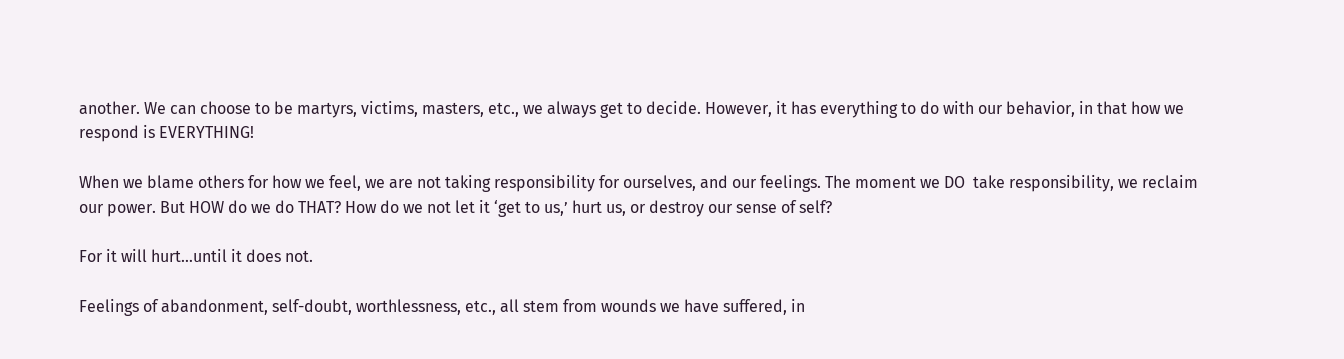another. We can choose to be martyrs, victims, masters, etc., we always get to decide. However, it has everything to do with our behavior, in that how we respond is EVERYTHING!

When we blame others for how we feel, we are not taking responsibility for ourselves, and our feelings. The moment we DO  take responsibility, we reclaim our power. But HOW do we do THAT? How do we not let it ‘get to us,’ hurt us, or destroy our sense of self?

For it will hurt…until it does not.

Feelings of abandonment, self-doubt, worthlessness, etc., all stem from wounds we have suffered, in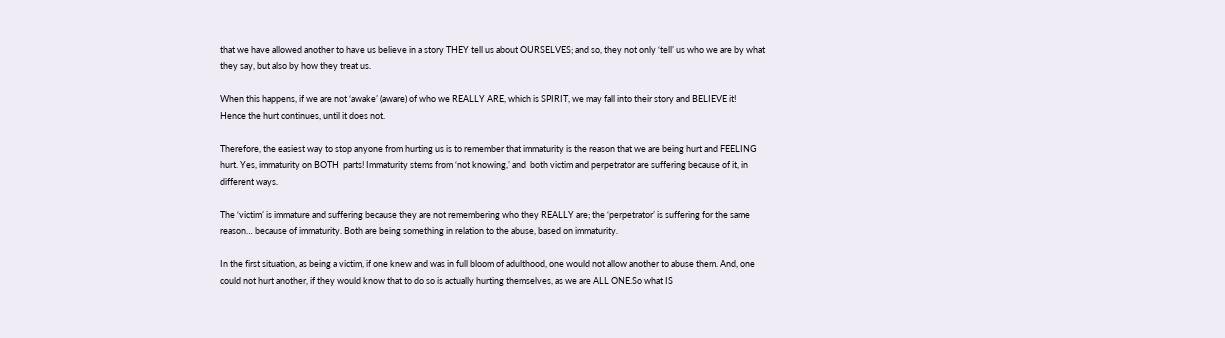that we have allowed another to have us believe in a story THEY tell us about OURSELVES; and so, they not only ‘tell’ us who we are by what they say, but also by how they treat us.

When this happens, if we are not ‘awake’ (aware) of who we REALLY ARE, which is SPIRIT, we may fall into their story and BELIEVE it!  Hence the hurt continues, until it does not.

Therefore, the easiest way to stop anyone from hurting us is to remember that immaturity is the reason that we are being hurt and FEELING hurt. Yes, immaturity on BOTH  parts! Immaturity stems from ‘not knowing,’ and  both victim and perpetrator are suffering because of it, in different ways.

The ‘victim’ is immature and suffering because they are not remembering who they REALLY are; the ‘perpetrator’ is suffering for the same reason… because of immaturity. Both are being something in relation to the abuse, based on immaturity.

In the first situation, as being a victim, if one knew and was in full bloom of adulthood, one would not allow another to abuse them. And, one could not hurt another, if they would know that to do so is actually hurting themselves, as we are ALL ONE.So what IS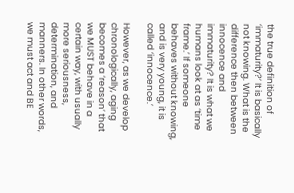the true definition of ‘immaturity?’ It is basically not knowing. What is the difference then between innocence and immaturity? It is what we humans look at as ‘time frame.’ If someone behaves without knowing, and is very young, it is called ‘innocence.’

However, as we develop chronologically, aging becomes a ‘reason’ that we MUST behave in a certain way, with usually more seriousness, determination, and manners. In other words, we must act and BE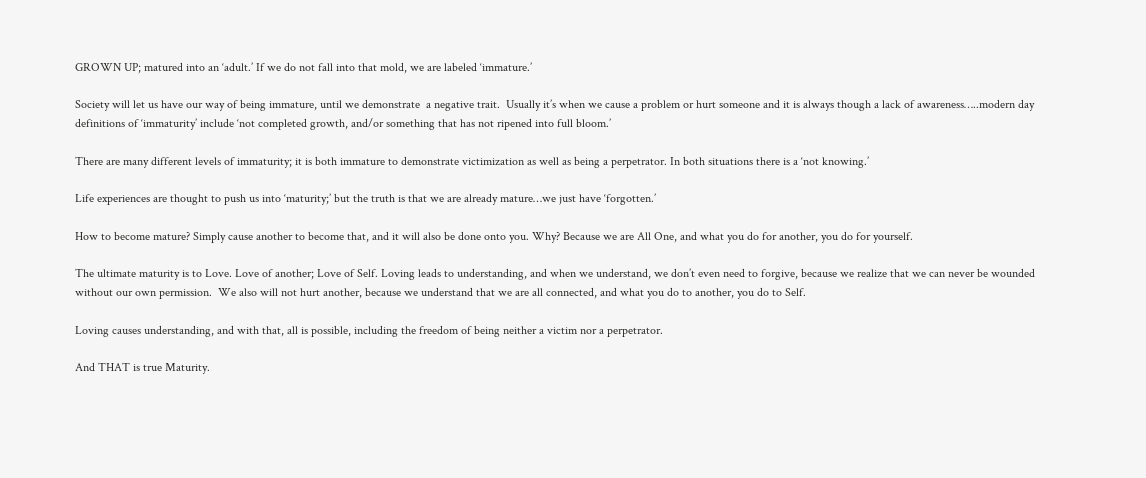GROWN UP; matured into an ‘adult.’ If we do not fall into that mold, we are labeled ‘immature.’

Society will let us have our way of being immature, until we demonstrate  a negative trait.  Usually it’s when we cause a problem or hurt someone and it is always though a lack of awareness…..modern day definitions of ‘immaturity’ include ‘not completed growth, and/or something that has not ripened into full bloom.’

There are many different levels of immaturity; it is both immature to demonstrate victimization as well as being a perpetrator. In both situations there is a ‘not knowing.’

Life experiences are thought to push us into ‘maturity;’ but the truth is that we are already mature…we just have ‘forgotten.’

How to become mature? Simply cause another to become that, and it will also be done onto you. Why? Because we are All One, and what you do for another, you do for yourself.

The ultimate maturity is to Love. Love of another; Love of Self. Loving leads to understanding, and when we understand, we don’t even need to forgive, because we realize that we can never be wounded without our own permission.  We also will not hurt another, because we understand that we are all connected, and what you do to another, you do to Self.

Loving causes understanding, and with that, all is possible, including the freedom of being neither a victim nor a perpetrator.

And THAT is true Maturity.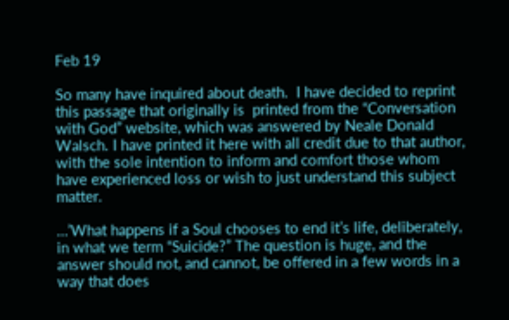Feb 19

So many have inquired about death.  I have decided to reprint this passage that originally is  printed from the “Conversation with God” website, which was answered by Neale Donald Walsch. I have printed it here with all credit due to that author, with the sole intention to inform and comfort those whom have experienced loss or wish to just understand this subject matter.

…’What happens if a Soul chooses to end it’s life, deliberately, in what we term “Suicide?” The question is huge, and the answer should not, and cannot, be offered in a few words in a way that does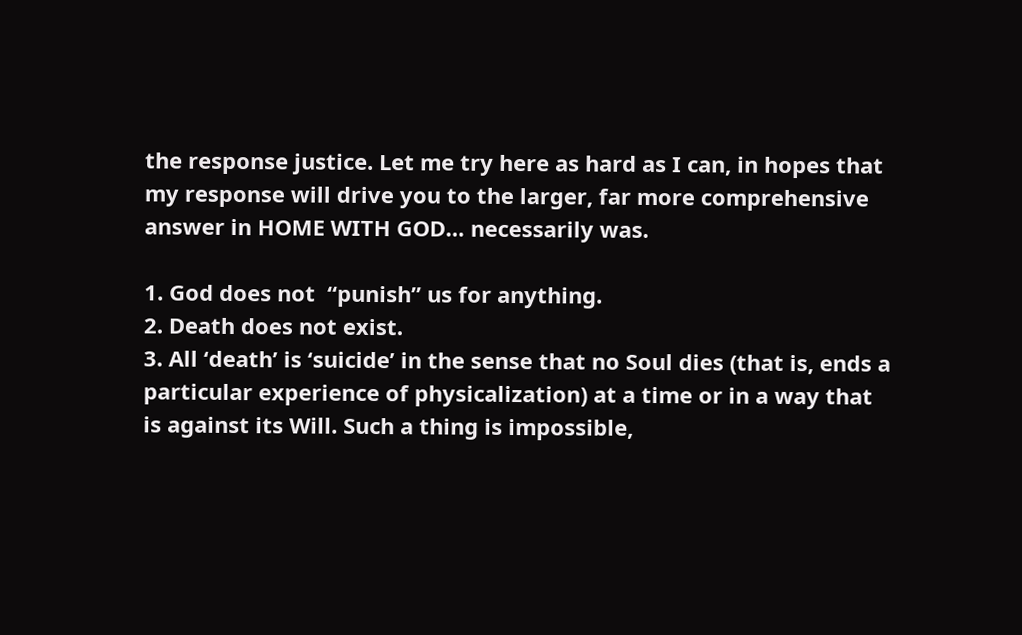the response justice. Let me try here as hard as I can, in hopes that my response will drive you to the larger, far more comprehensive answer in HOME WITH GOD… necessarily was.

1. God does not  “punish” us for anything.
2. Death does not exist.
3. All ‘death’ is ‘suicide’ in the sense that no Soul dies (that is, ends a particular experience of physicalization) at a time or in a way that is against its Will. Such a thing is impossible,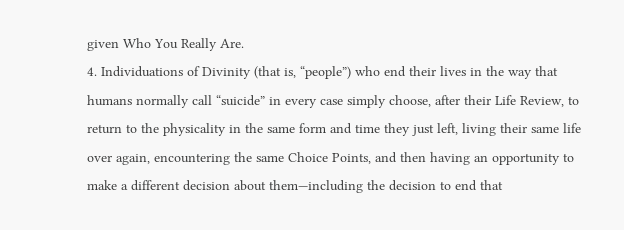given Who You Really Are.
4. Individuations of Divinity (that is, “people”) who end their lives in the way that humans normally call “suicide” in every case simply choose, after their Life Review, to return to the physicality in the same form and time they just left, living their same life over again, encountering the same Choice Points, and then having an opportunity to make a different decision about them—including the decision to end that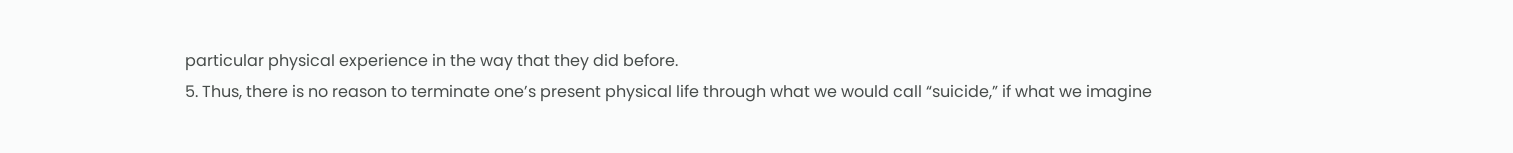particular physical experience in the way that they did before.
5. Thus, there is no reason to terminate one’s present physical life through what we would call “suicide,” if what we imagine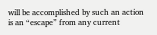will be accomplished by such an action is an “escape” from any current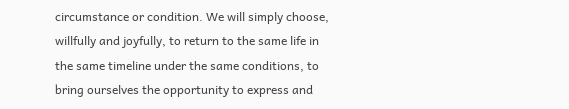circumstance or condition. We will simply choose, willfully and joyfully, to return to the same life in the same timeline under the same conditions, to bring ourselves the opportunity to express and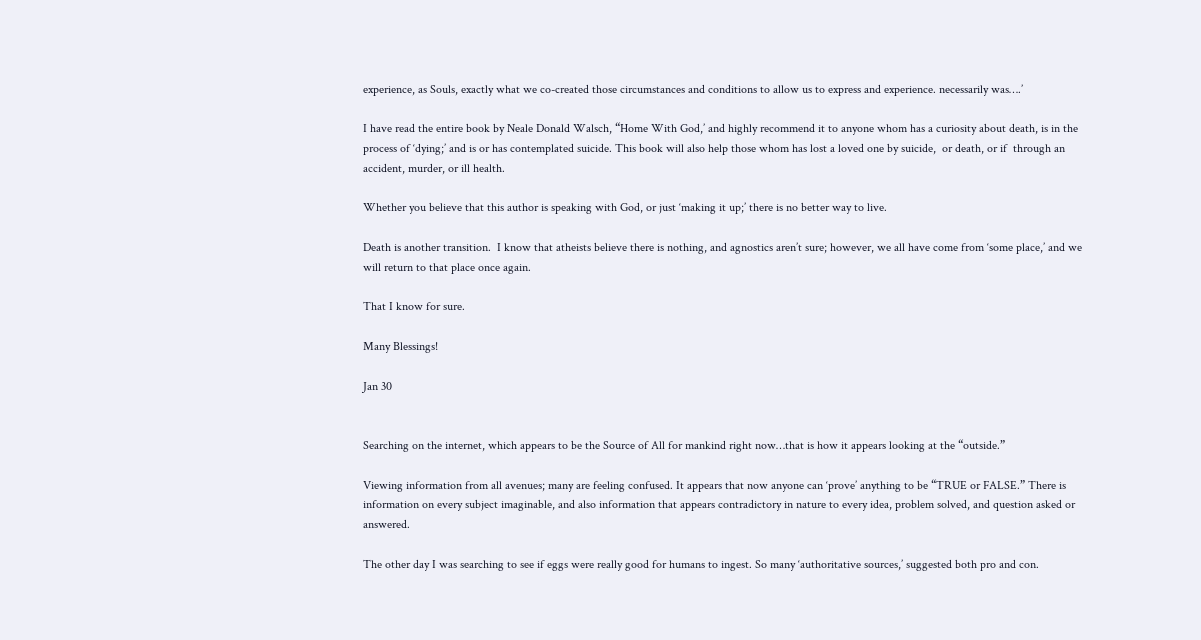experience, as Souls, exactly what we co-created those circumstances and conditions to allow us to express and experience. necessarily was….’

I have read the entire book by Neale Donald Walsch, “Home With God,’ and highly recommend it to anyone whom has a curiosity about death, is in the process of ‘dying;’ and is or has contemplated suicide. This book will also help those whom has lost a loved one by suicide,  or death, or if  through an accident, murder, or ill health.

Whether you believe that this author is speaking with God, or just ‘making it up;’ there is no better way to live.

Death is another transition.  I know that atheists believe there is nothing, and agnostics aren’t sure; however, we all have come from ‘some place,’ and we will return to that place once again.

That I know for sure.

Many Blessings!

Jan 30


Searching on the internet, which appears to be the Source of All for mankind right now…that is how it appears looking at the “outside.”

Viewing information from all avenues; many are feeling confused. It appears that now anyone can ‘prove’ anything to be “TRUE or FALSE.” There is information on every subject imaginable, and also information that appears contradictory in nature to every idea, problem solved, and question asked or answered.

The other day I was searching to see if eggs were really good for humans to ingest. So many ‘authoritative sources,’ suggested both pro and con.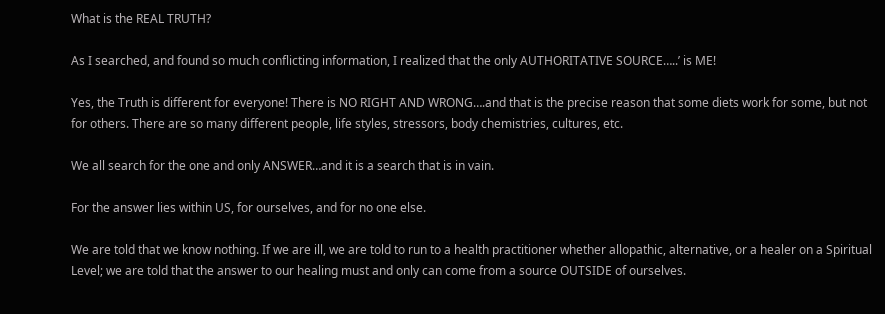What is the REAL TRUTH?

As I searched, and found so much conflicting information, I realized that the only AUTHORITATIVE SOURCE…..’ is ME!

Yes, the Truth is different for everyone! There is NO RIGHT AND WRONG….and that is the precise reason that some diets work for some, but not for others. There are so many different people, life styles, stressors, body chemistries, cultures, etc.

We all search for the one and only ANSWER…and it is a search that is in vain.

For the answer lies within US, for ourselves, and for no one else.

We are told that we know nothing. If we are ill, we are told to run to a health practitioner whether allopathic, alternative, or a healer on a Spiritual Level; we are told that the answer to our healing must and only can come from a source OUTSIDE of ourselves.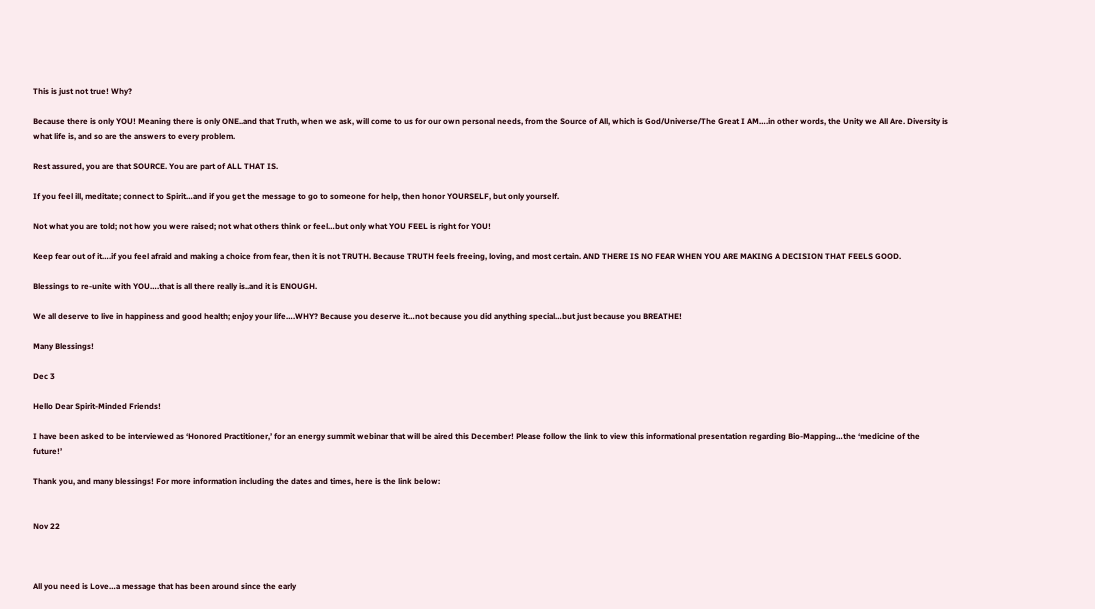This is just not true! Why?

Because there is only YOU! Meaning there is only ONE..and that Truth, when we ask, will come to us for our own personal needs, from the Source of All, which is God/Universe/The Great I AM….in other words, the Unity we All Are. Diversity is what life is, and so are the answers to every problem.

Rest assured, you are that SOURCE. You are part of ALL THAT IS.

If you feel ill, meditate; connect to Spirit…and if you get the message to go to someone for help, then honor YOURSELF, but only yourself.

Not what you are told; not how you were raised; not what others think or feel…but only what YOU FEEL is right for YOU!

Keep fear out of it….if you feel afraid and making a choice from fear, then it is not TRUTH. Because TRUTH feels freeing, loving, and most certain. AND THERE IS NO FEAR WHEN YOU ARE MAKING A DECISION THAT FEELS GOOD.

Blessings to re-unite with YOU….that is all there really is..and it is ENOUGH.

We all deserve to live in happiness and good health; enjoy your life….WHY? Because you deserve it…not because you did anything special…but just because you BREATHE!

Many Blessings!

Dec 3

Hello Dear Spirit-Minded Friends!

I have been asked to be interviewed as ‘Honored Practitioner,’ for an energy summit webinar that will be aired this December! Please follow the link to view this informational presentation regarding Bio-Mapping…the ‘medicine of the future!’

Thank you, and many blessings! For more information including the dates and times, here is the link below:


Nov 22



All you need is Love…a message that has been around since the early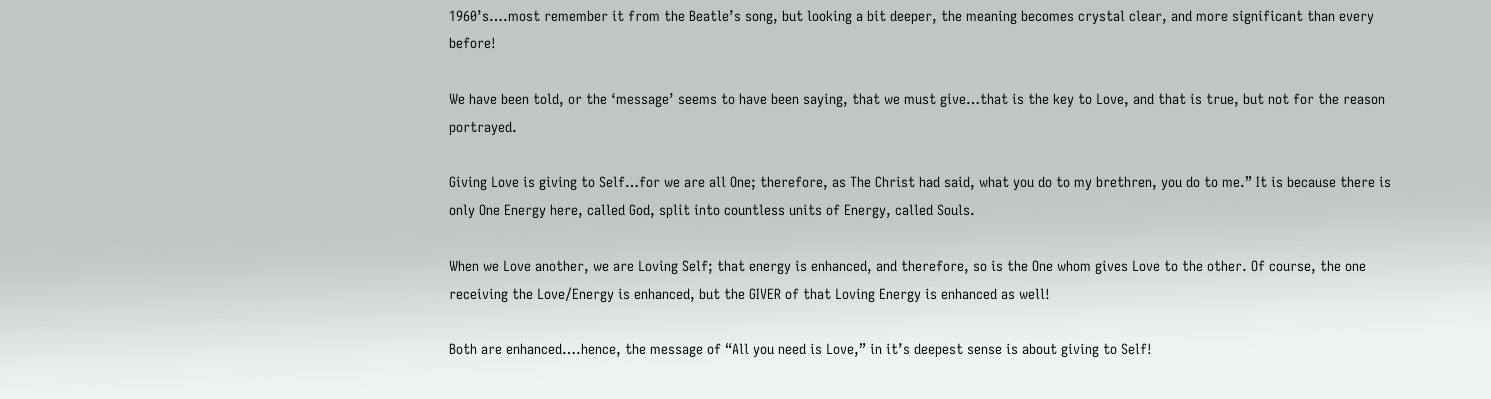1960’s….most remember it from the Beatle’s song, but looking a bit deeper, the meaning becomes crystal clear, and more significant than every before!

We have been told, or the ‘message’ seems to have been saying, that we must give…that is the key to Love, and that is true, but not for the reason portrayed.

Giving Love is giving to Self…for we are all One; therefore, as The Christ had said, what you do to my brethren, you do to me.” It is because there is only One Energy here, called God, split into countless units of Energy, called Souls.

When we Love another, we are Loving Self; that energy is enhanced, and therefore, so is the One whom gives Love to the other. Of course, the one receiving the Love/Energy is enhanced, but the GIVER of that Loving Energy is enhanced as well!

Both are enhanced….hence, the message of “All you need is Love,” in it’s deepest sense is about giving to Self!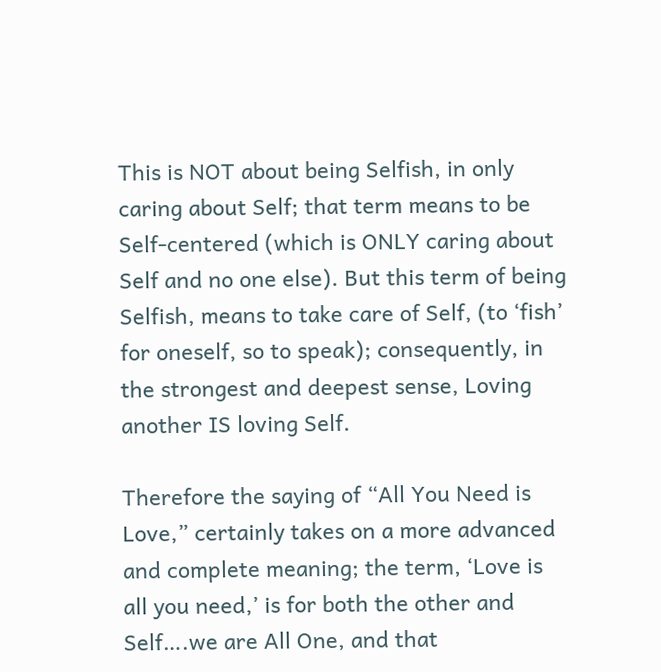This is NOT about being Selfish, in only caring about Self; that term means to be Self-centered (which is ONLY caring about Self and no one else). But this term of being Selfish, means to take care of Self, (to ‘fish’ for oneself, so to speak); consequently, in the strongest and deepest sense, Loving another IS loving Self.

Therefore the saying of “All You Need is Love,” certainly takes on a more advanced and complete meaning; the term, ‘Love is all you need,’ is for both the other and Self….we are All One, and that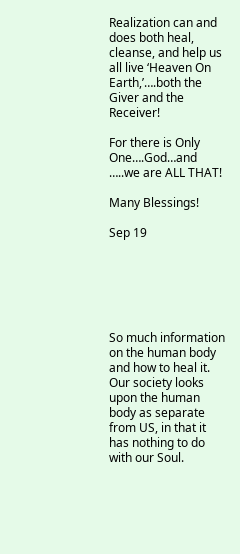Realization can and does both heal, cleanse, and help us all live ‘Heaven On Earth,’….both the Giver and the Receiver!

For there is Only One….God…and …..we are ALL THAT!

Many Blessings!

Sep 19






So much information on the human body and how to heal it. Our society looks upon the human body as separate from US, in that it has nothing to do with our Soul.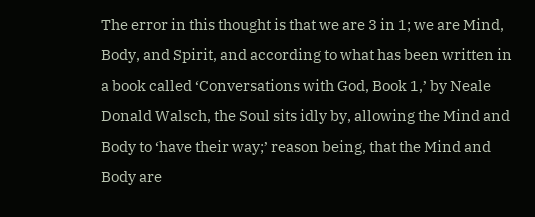The error in this thought is that we are 3 in 1; we are Mind, Body, and Spirit, and according to what has been written in a book called ‘Conversations with God, Book 1,’ by Neale Donald Walsch, the Soul sits idly by, allowing the Mind and Body to ‘have their way;’ reason being, that the Mind and Body are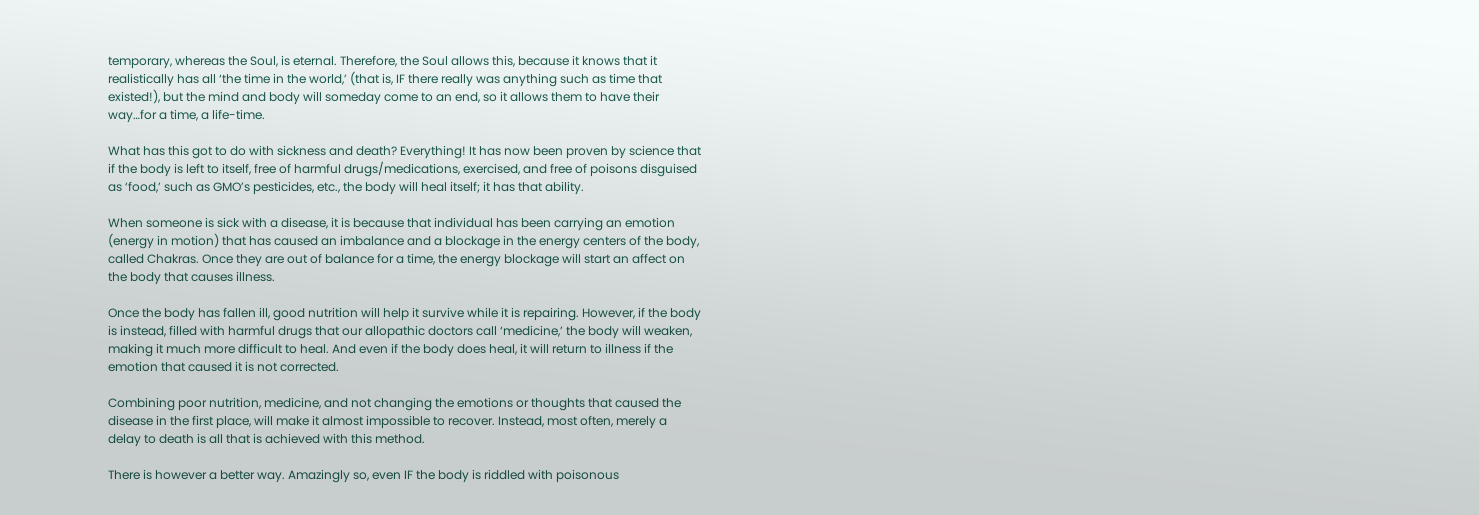temporary, whereas the Soul, is eternal. Therefore, the Soul allows this, because it knows that it realistically has all ‘the time in the world,’ (that is, IF there really was anything such as time that existed!), but the mind and body will someday come to an end, so it allows them to have their way…for a time, a life-time.

What has this got to do with sickness and death? Everything! It has now been proven by science that if the body is left to itself, free of harmful drugs/medications, exercised, and free of poisons disguised as ‘food,’ such as GMO’s pesticides, etc., the body will heal itself; it has that ability.

When someone is sick with a disease, it is because that individual has been carrying an emotion (energy in motion) that has caused an imbalance and a blockage in the energy centers of the body, called Chakras. Once they are out of balance for a time, the energy blockage will start an affect on the body that causes illness.

Once the body has fallen ill, good nutrition will help it survive while it is repairing. However, if the body is instead, filled with harmful drugs that our allopathic doctors call ‘medicine,’ the body will weaken, making it much more difficult to heal. And even if the body does heal, it will return to illness if the emotion that caused it is not corrected.

Combining poor nutrition, medicine, and not changing the emotions or thoughts that caused the disease in the first place, will make it almost impossible to recover. Instead, most often, merely a delay to death is all that is achieved with this method.

There is however a better way. Amazingly so, even IF the body is riddled with poisonous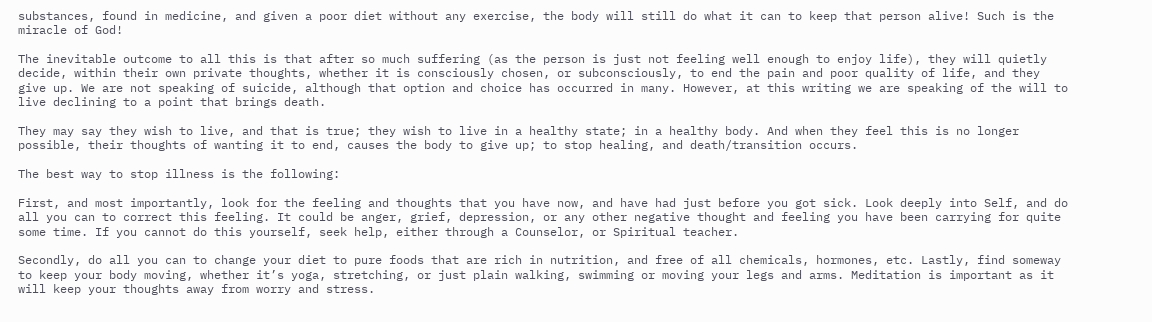substances, found in medicine, and given a poor diet without any exercise, the body will still do what it can to keep that person alive! Such is the miracle of God!

The inevitable outcome to all this is that after so much suffering (as the person is just not feeling well enough to enjoy life), they will quietly decide, within their own private thoughts, whether it is consciously chosen, or subconsciously, to end the pain and poor quality of life, and they give up. We are not speaking of suicide, although that option and choice has occurred in many. However, at this writing we are speaking of the will to live declining to a point that brings death.

They may say they wish to live, and that is true; they wish to live in a healthy state; in a healthy body. And when they feel this is no longer possible, their thoughts of wanting it to end, causes the body to give up; to stop healing, and death/transition occurs.

The best way to stop illness is the following:

First, and most importantly, look for the feeling and thoughts that you have now, and have had just before you got sick. Look deeply into Self, and do all you can to correct this feeling. It could be anger, grief, depression, or any other negative thought and feeling you have been carrying for quite some time. If you cannot do this yourself, seek help, either through a Counselor, or Spiritual teacher.

Secondly, do all you can to change your diet to pure foods that are rich in nutrition, and free of all chemicals, hormones, etc. Lastly, find someway to keep your body moving, whether it’s yoga, stretching, or just plain walking, swimming or moving your legs and arms. Meditation is important as it will keep your thoughts away from worry and stress.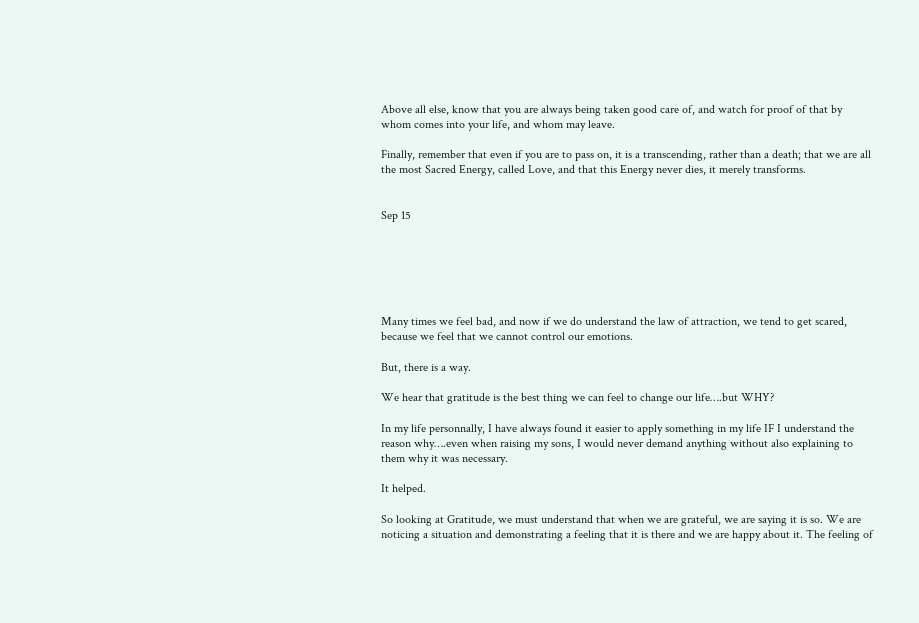Above all else, know that you are always being taken good care of, and watch for proof of that by whom comes into your life, and whom may leave.

Finally, remember that even if you are to pass on, it is a transcending, rather than a death; that we are all the most Sacred Energy, called Love, and that this Energy never dies, it merely transforms.


Sep 15






Many times we feel bad, and now if we do understand the law of attraction, we tend to get scared, because we feel that we cannot control our emotions.

But, there is a way.

We hear that gratitude is the best thing we can feel to change our life….but WHY?

In my life personnally, I have always found it easier to apply something in my life IF I understand the reason why….even when raising my sons, I would never demand anything without also explaining to them why it was necessary.

It helped.

So looking at Gratitude, we must understand that when we are grateful, we are saying it is so. We are noticing a situation and demonstrating a feeling that it is there and we are happy about it. The feeling of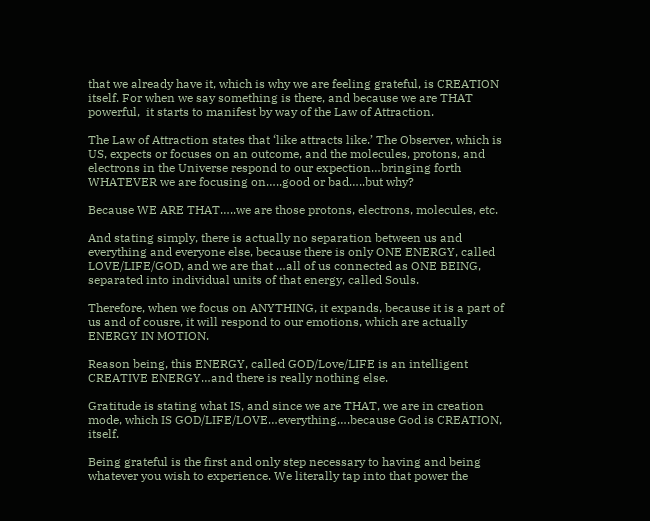that we already have it, which is why we are feeling grateful, is CREATION itself. For when we say something is there, and because we are THAT powerful,  it starts to manifest by way of the Law of Attraction.

The Law of Attraction states that ‘like attracts like.’ The Observer, which is US, expects or focuses on an outcome, and the molecules, protons, and electrons in the Universe respond to our expection…bringing forth WHATEVER we are focusing on…..good or bad…..but why?

Because WE ARE THAT…..we are those protons, electrons, molecules, etc.

And stating simply, there is actually no separation between us and everything and everyone else, because there is only ONE ENERGY, called LOVE/LIFE/GOD, and we are that …all of us connected as ONE BEING, separated into individual units of that energy, called Souls.

Therefore, when we focus on ANYTHING, it expands, because it is a part of us and of cousre, it will respond to our emotions, which are actually ENERGY IN MOTION.

Reason being, this ENERGY, called GOD/Love/LIFE is an intelligent CREATIVE ENERGY…and there is really nothing else.

Gratitude is stating what IS, and since we are THAT, we are in creation mode, which IS GOD/LIFE/LOVE…everything….because God is CREATION, itself.

Being grateful is the first and only step necessary to having and being whatever you wish to experience. We literally tap into that power the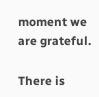moment we are grateful.

There is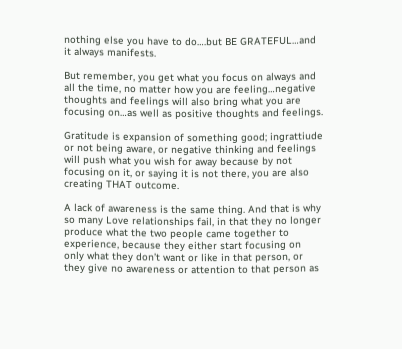nothing else you have to do….but BE GRATEFUL…and it always manifests.

But remember, you get what you focus on always and all the time, no matter how you are feeling…negative thoughts and feelings will also bring what you are focusing on…as well as positive thoughts and feelings.

Gratitude is expansion of something good; ingrattiude or not being aware, or negative thinking and feelings will push what you wish for away because by not focusing on it, or saying it is not there, you are also creating THAT outcome.

A lack of awareness is the same thing. And that is why so many Love relationships fail, in that they no longer produce what the two people came together to experience, because they either start focusing on only what they don’t want or like in that person, or they give no awareness or attention to that person as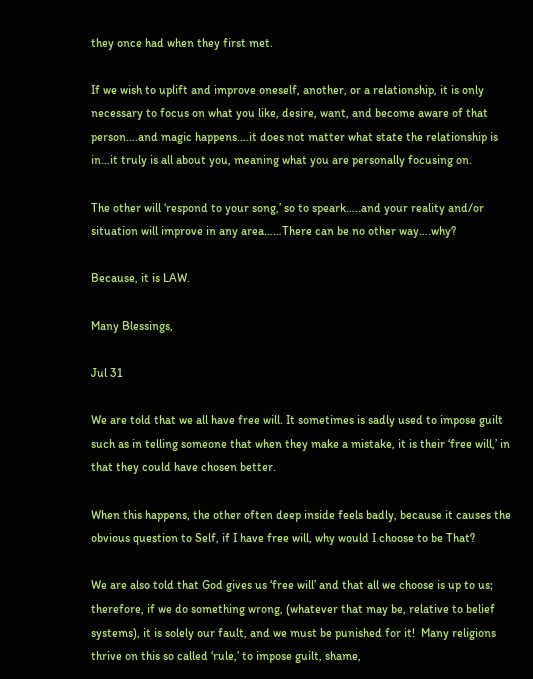they once had when they first met.

If we wish to uplift and improve oneself, another, or a relationship, it is only necessary to focus on what you like, desire, want, and become aware of that person….and magic happens….it does not matter what state the relationship is in…it truly is all about you, meaning what you are personally focusing on.

The other will ‘respond to your song,’ so to speark…..and your reality and/or situation will improve in any area……There can be no other way….why?

Because, it is LAW.

Many Blessings,

Jul 31

We are told that we all have free will. It sometimes is sadly used to impose guilt such as in telling someone that when they make a mistake, it is their ‘free will,’ in that they could have chosen better.

When this happens, the other often deep inside feels badly, because it causes the obvious question to Self, if I have free will, why would I choose to be That?

We are also told that God gives us ‘free will’ and that all we choose is up to us; therefore, if we do something wrong, (whatever that may be, relative to belief systems), it is solely our fault, and we must be punished for it!  Many religions thrive on this so called ‘rule,’ to impose guilt, shame,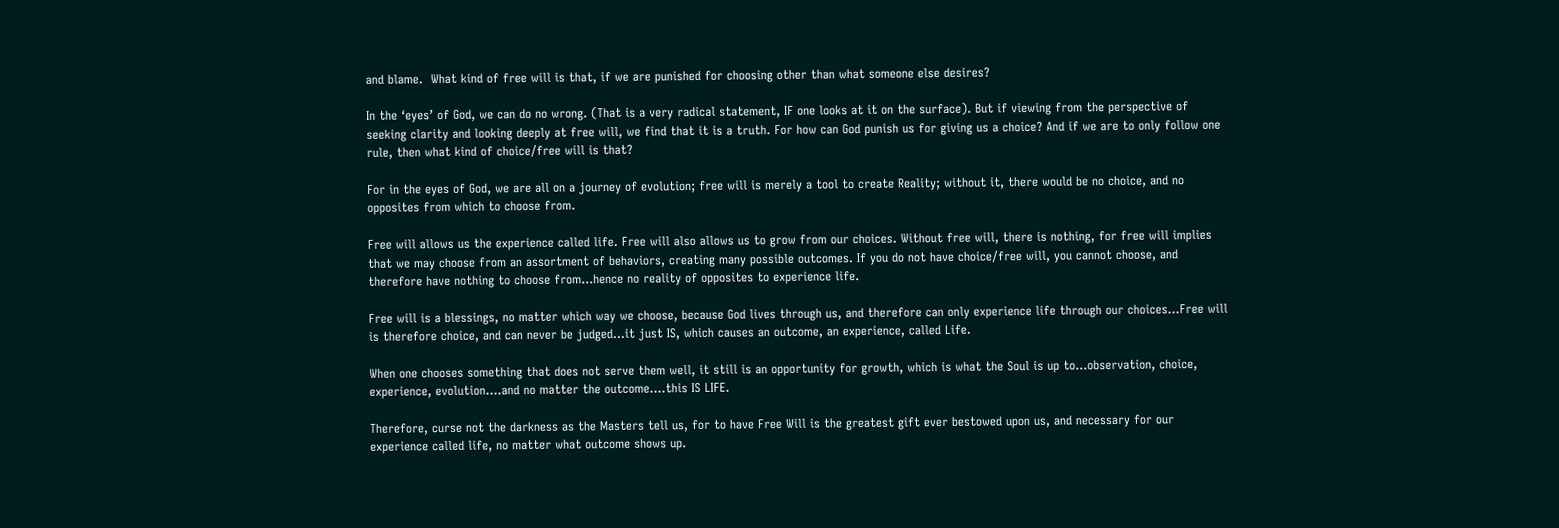and blame.  What kind of free will is that, if we are punished for choosing other than what someone else desires?

In the ‘eyes’ of God, we can do no wrong. (That is a very radical statement, IF one looks at it on the surface). But if viewing from the perspective of seeking clarity and looking deeply at free will, we find that it is a truth. For how can God punish us for giving us a choice? And if we are to only follow one rule, then what kind of choice/free will is that?

For in the eyes of God, we are all on a journey of evolution; free will is merely a tool to create Reality; without it, there would be no choice, and no opposites from which to choose from.

Free will allows us the experience called life. Free will also allows us to grow from our choices. Without free will, there is nothing, for free will implies that we may choose from an assortment of behaviors, creating many possible outcomes. If you do not have choice/free will, you cannot choose, and therefore have nothing to choose from…hence no reality of opposites to experience life.

Free will is a blessings, no matter which way we choose, because God lives through us, and therefore can only experience life through our choices…Free will is therefore choice, and can never be judged…it just IS, which causes an outcome, an experience, called Life.

When one chooses something that does not serve them well, it still is an opportunity for growth, which is what the Soul is up to…observation, choice, experience, evolution….and no matter the outcome….this IS LIFE.

Therefore, curse not the darkness as the Masters tell us, for to have Free Will is the greatest gift ever bestowed upon us, and necessary for our experience called life, no matter what outcome shows up.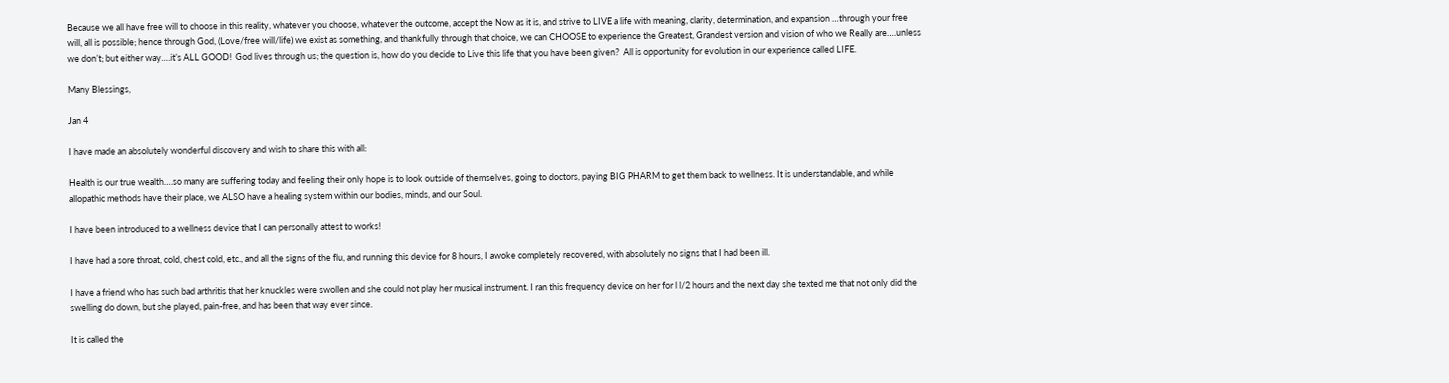Because we all have free will to choose in this reality, whatever you choose, whatever the outcome, accept the Now as it is, and strive to LIVE a life with meaning, clarity, determination, and expansion …through your free will, all is possible; hence through God, (Love/free will/life) we exist as something, and thankfully through that choice, we can CHOOSE to experience the Greatest, Grandest version and vision of who we Really are….unless we don’t; but either way….it’s ALL GOOD!  God lives through us; the question is, how do you decide to Live this life that you have been given?  All is opportunity for evolution in our experience called LIFE.

Many Blessings,

Jan 4

I have made an absolutely wonderful discovery and wish to share this with all:

Health is our true wealth….so many are suffering today and feeling their only hope is to look outside of themselves, going to doctors, paying BIG PHARM to get them back to wellness. It is understandable, and while allopathic methods have their place, we ALSO have a healing system within our bodies, minds, and our Soul.

I have been introduced to a wellness device that I can personally attest to works!

I have had a sore throat, cold, chest cold, etc., and all the signs of the flu, and running this device for 8 hours, I awoke completely recovered, with absolutely no signs that I had been ill.

I have a friend who has such bad arthritis that her knuckles were swollen and she could not play her musical instrument. I ran this frequency device on her for l l/2 hours and the next day she texted me that not only did the swelling do down, but she played, pain-free, and has been that way ever since.

It is called the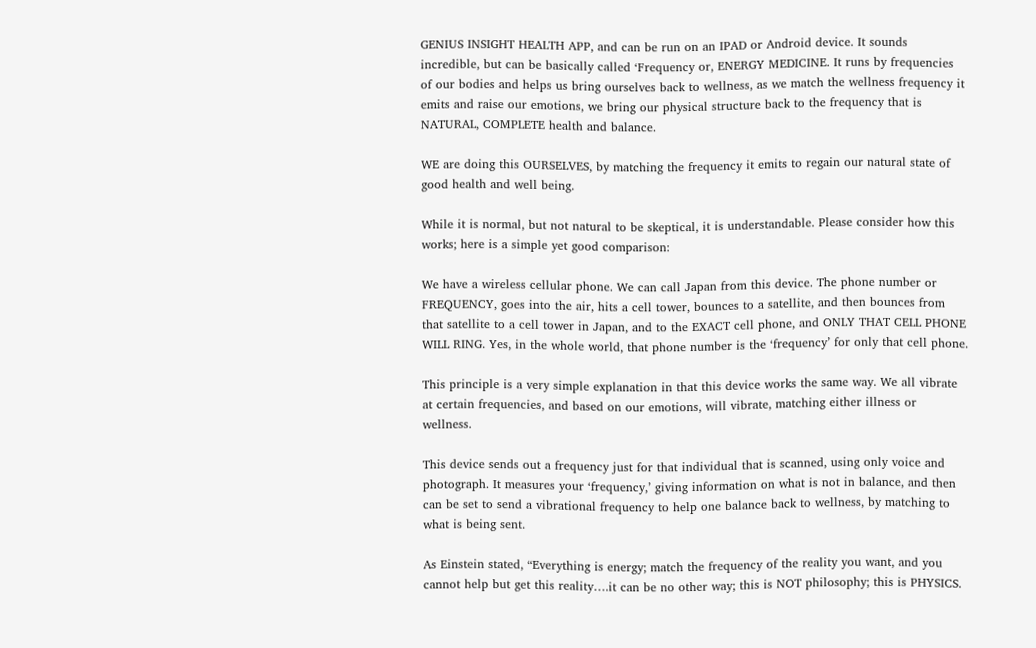GENIUS INSIGHT HEALTH APP, and can be run on an IPAD or Android device. It sounds incredible, but can be basically called ‘Frequency or, ENERGY MEDICINE. It runs by frequencies of our bodies and helps us bring ourselves back to wellness, as we match the wellness frequency it emits and raise our emotions, we bring our physical structure back to the frequency that is NATURAL, COMPLETE health and balance.

WE are doing this OURSELVES, by matching the frequency it emits to regain our natural state of good health and well being.

While it is normal, but not natural to be skeptical, it is understandable. Please consider how this works; here is a simple yet good comparison:

We have a wireless cellular phone. We can call Japan from this device. The phone number or FREQUENCY, goes into the air, hits a cell tower, bounces to a satellite, and then bounces from that satellite to a cell tower in Japan, and to the EXACT cell phone, and ONLY THAT CELL PHONE WILL RING. Yes, in the whole world, that phone number is the ‘frequency’ for only that cell phone.

This principle is a very simple explanation in that this device works the same way. We all vibrate at certain frequencies, and based on our emotions, will vibrate, matching either illness or wellness.

This device sends out a frequency just for that individual that is scanned, using only voice and photograph. It measures your ‘frequency,’ giving information on what is not in balance, and then can be set to send a vibrational frequency to help one balance back to wellness, by matching to what is being sent.

As Einstein stated, “Everything is energy; match the frequency of the reality you want, and you cannot help but get this reality….it can be no other way; this is NOT philosophy; this is PHYSICS.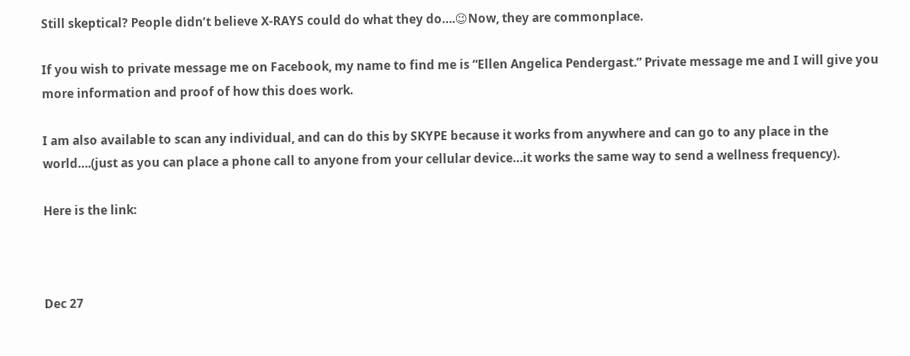Still skeptical? People didn’t believe X-RAYS could do what they do….😉Now, they are commonplace.

If you wish to private message me on Facebook, my name to find me is “Ellen Angelica Pendergast.” Private message me and I will give you more information and proof of how this does work.

I am also available to scan any individual, and can do this by SKYPE because it works from anywhere and can go to any place in the world….(just as you can place a phone call to anyone from your cellular device…it works the same way to send a wellness frequency).

Here is the link:



Dec 27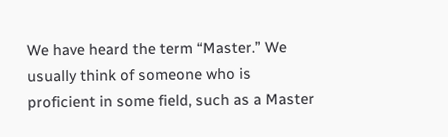We have heard the term “Master.” We usually think of someone who is proficient in some field, such as a Master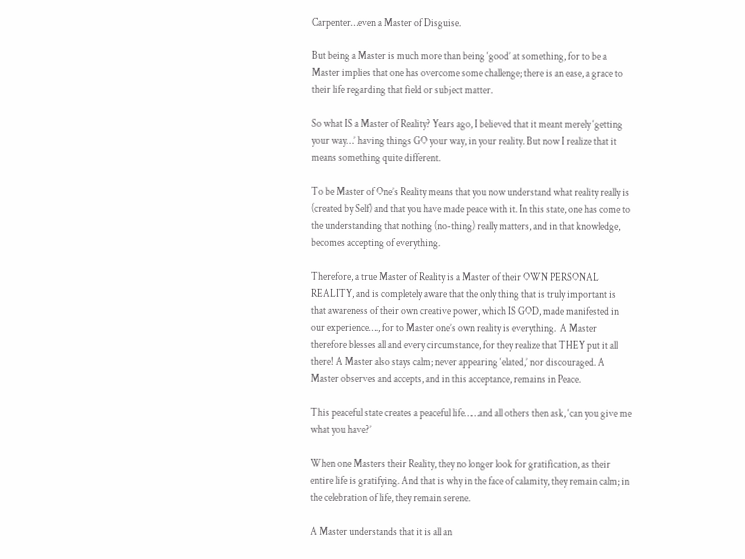Carpenter…even a Master of Disguise.

But being a Master is much more than being ‘good’ at something, for to be a Master implies that one has overcome some challenge; there is an ease, a grace to their life regarding that field or subject matter.

So what IS a Master of Reality? Years ago, I believed that it meant merely ‘getting your way…’ having things GO your way, in your reality. But now I realize that it means something quite different.

To be Master of One’s Reality means that you now understand what reality really is (created by Self) and that you have made peace with it. In this state, one has come to the understanding that nothing (no-thing) really matters, and in that knowledge, becomes accepting of everything.

Therefore, a true Master of Reality is a Master of their OWN PERSONAL REALITY, and is completely aware that the only thing that is truly important is that awareness of their own creative power, which IS GOD, made manifested in our experience…., for to Master one’s own reality is everything.  A Master therefore blesses all and every circumstance, for they realize that THEY put it all there! A Master also stays calm; never appearing ‘elated,’ nor discouraged. A Master observes and accepts, and in this acceptance, remains in Peace.

This peaceful state creates a peaceful life……and all others then ask, ‘can you give me what you have?’

When one Masters their Reality, they no longer look for gratification, as their entire life is gratifying. And that is why in the face of calamity, they remain calm; in the celebration of life, they remain serene.

A Master understands that it is all an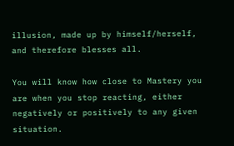illusion, made up by himself/herself, and therefore blesses all.

You will know how close to Mastery you are when you stop reacting, either negatively or positively to any given situation.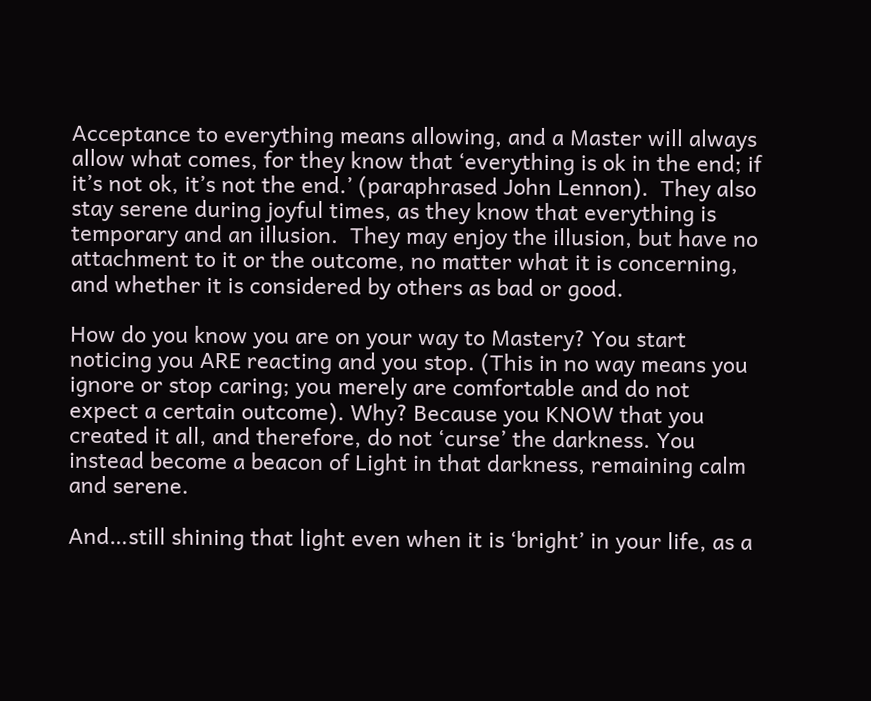Acceptance to everything means allowing, and a Master will always allow what comes, for they know that ‘everything is ok in the end; if it’s not ok, it’s not the end.’ (paraphrased John Lennon).  They also stay serene during joyful times, as they know that everything is temporary and an illusion.  They may enjoy the illusion, but have no attachment to it or the outcome, no matter what it is concerning, and whether it is considered by others as bad or good.

How do you know you are on your way to Mastery? You start noticing you ARE reacting and you stop. (This in no way means you ignore or stop caring; you merely are comfortable and do not expect a certain outcome). Why? Because you KNOW that you created it all, and therefore, do not ‘curse’ the darkness. You instead become a beacon of Light in that darkness, remaining calm and serene.

And…still shining that light even when it is ‘bright’ in your life, as a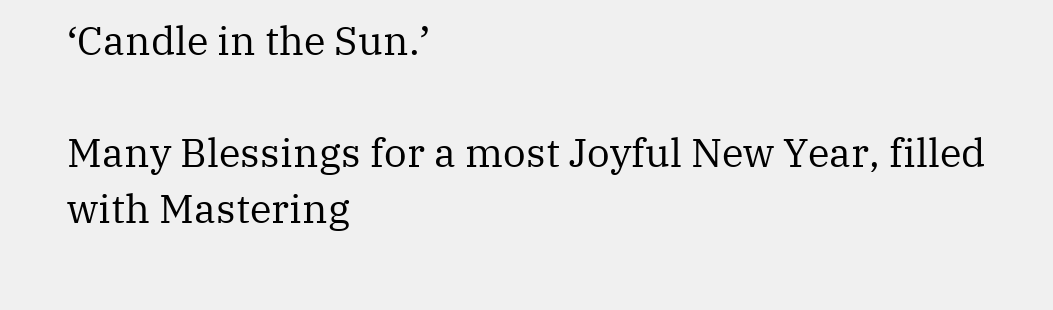‘Candle in the Sun.’

Many Blessings for a most Joyful New Year, filled with Mastering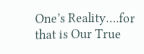One’s Reality….for that is Our True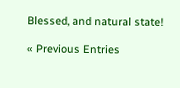Blessed, and natural state!

« Previous Entries